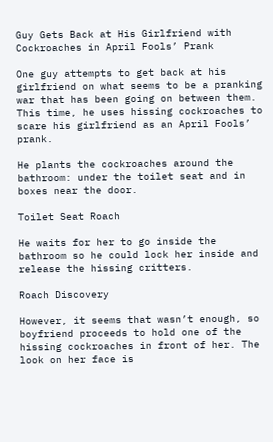Guy Gets Back at His Girlfriend with Cockroaches in April Fools’ Prank

One guy attempts to get back at his girlfriend on what seems to be a pranking war that has been going on between them. This time, he uses hissing cockroaches to scare his girlfriend as an April Fools’ prank.

He plants the cockroaches around the bathroom: under the toilet seat and in boxes near the door.

Toilet Seat Roach

He waits for her to go inside the bathroom so he could lock her inside and release the hissing critters.

Roach Discovery

However, it seems that wasn’t enough, so boyfriend proceeds to hold one of the hissing cockroaches in front of her. The look on her face is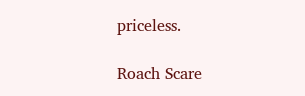priceless.

Roach Scare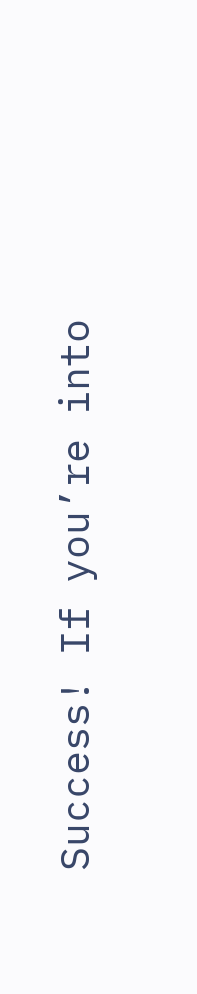Success! If you’re into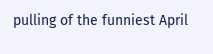pulling of the funniest April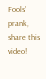Fools’ prank, share this video!